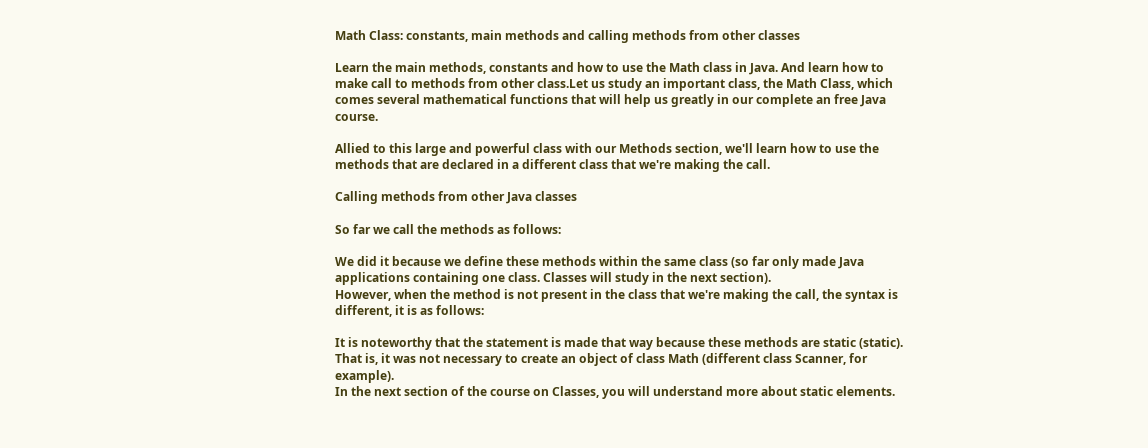Math Class: constants, main methods and calling methods from other classes

Learn the main methods, constants and how to use the Math class in Java. And learn how to make call to methods from other class.Let us study an important class, the Math Class, which comes several mathematical functions that will help us greatly in our complete an free Java course.

Allied to this large and powerful class with our Methods section, we'll learn how to use the methods that are declared in a different class that we're making the call.

Calling methods from other Java classes

So far we call the methods as follows:

We did it because we define these methods within the same class (so far only made Java applications containing one class. Classes will study in the next section).
However, when the method is not present in the class that we're making the call, the syntax is different, it is as follows:

It is noteworthy that the statement is made that way because these methods are static (static). That is, it was not necessary to create an object of class Math (different class Scanner, for example).
In the next section of the course on Classes, you will understand more about static elements.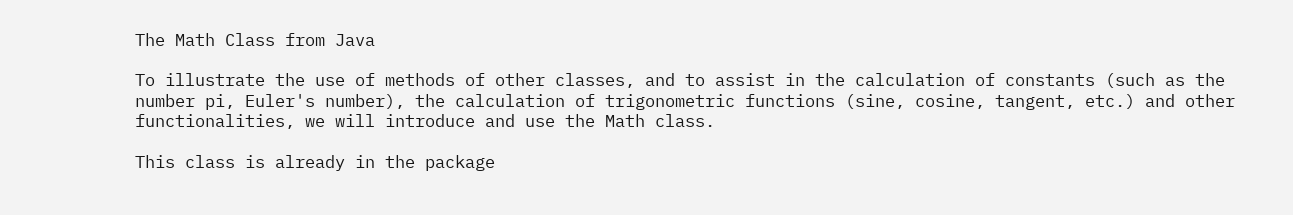The Math Class from Java

To illustrate the use of methods of other classes, and to assist in the calculation of constants (such as the number pi, Euler's number), the calculation of trigonometric functions (sine, cosine, tangent, etc.) and other functionalities, we will introduce and use the Math class.

This class is already in the package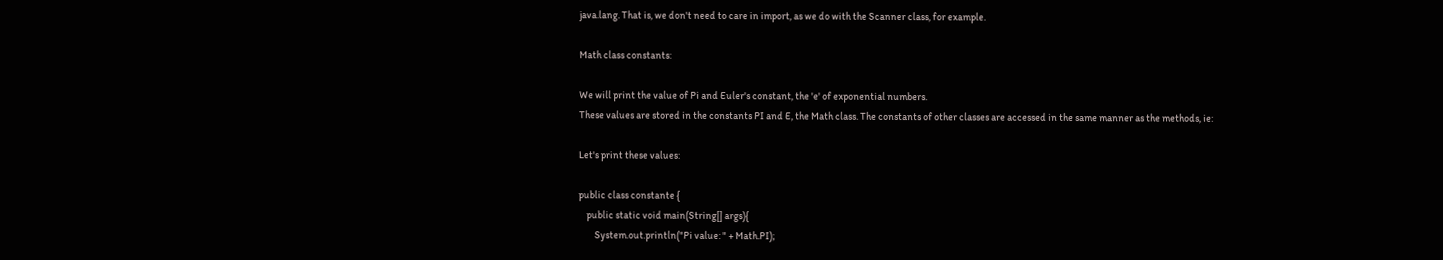java.lang. That is, we don't need to care in import, as we do with the Scanner class, for example.

Math class constants:

We will print the value of Pi and Euler's constant, the 'e' of exponential numbers.
These values are stored in the constants PI and E, the Math class. The constants of other classes are accessed in the same manner as the methods, ie:

Let's print these values:

public class constante {
    public static void main(String[] args){
        System.out.println("Pi value: " + Math.PI);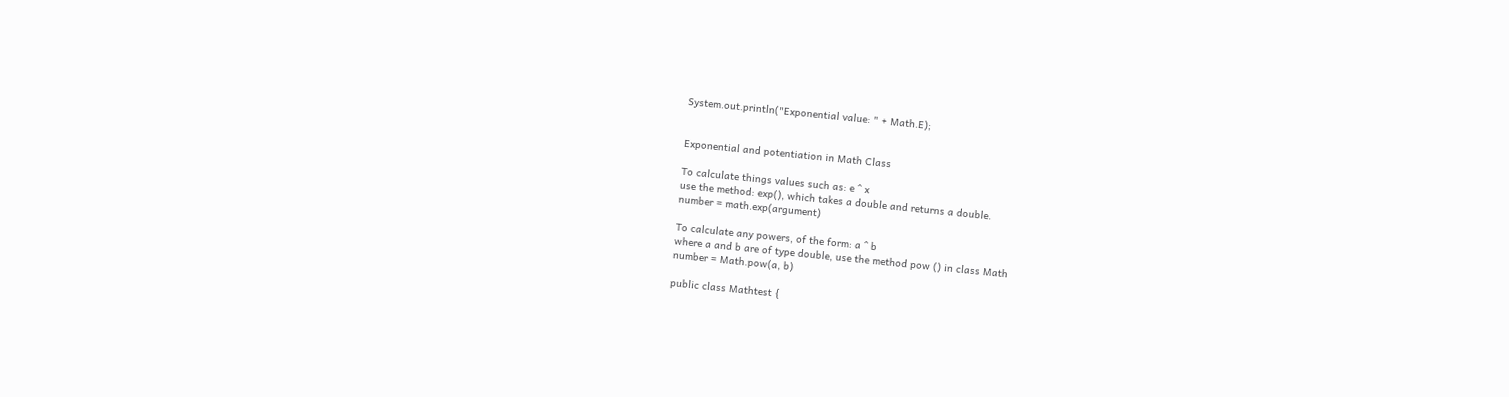System.out.println("Exponential value: " + Math.E);


Exponential and potentiation in Math Class

To calculate things values such as: e ^ x
use the method: exp(), which takes a double and returns a double.
number = math.exp(argument)

To calculate any powers, of the form: a ^ b
where a and b are of type double, use the method pow () in class Math
number = Math.pow(a, b)

public class Mathtest {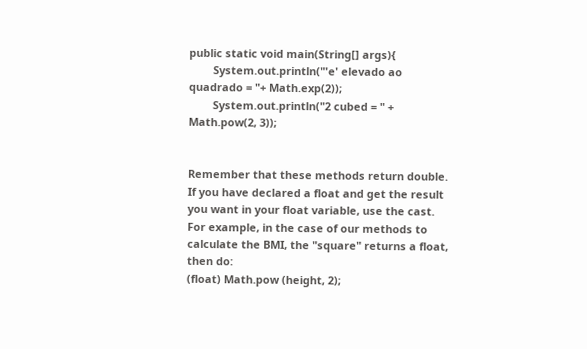public static void main(String[] args){
        System.out.println("'e' elevado ao quadrado = "+ Math.exp(2));
        System.out.println("2 cubed = " + Math.pow(2, 3));


Remember that these methods return double.
If you have declared a float and get the result you want in your float variable, use the cast.
For example, in the case of our methods to calculate the BMI, the "square" returns a float, then do:
(float) Math.pow (height, 2);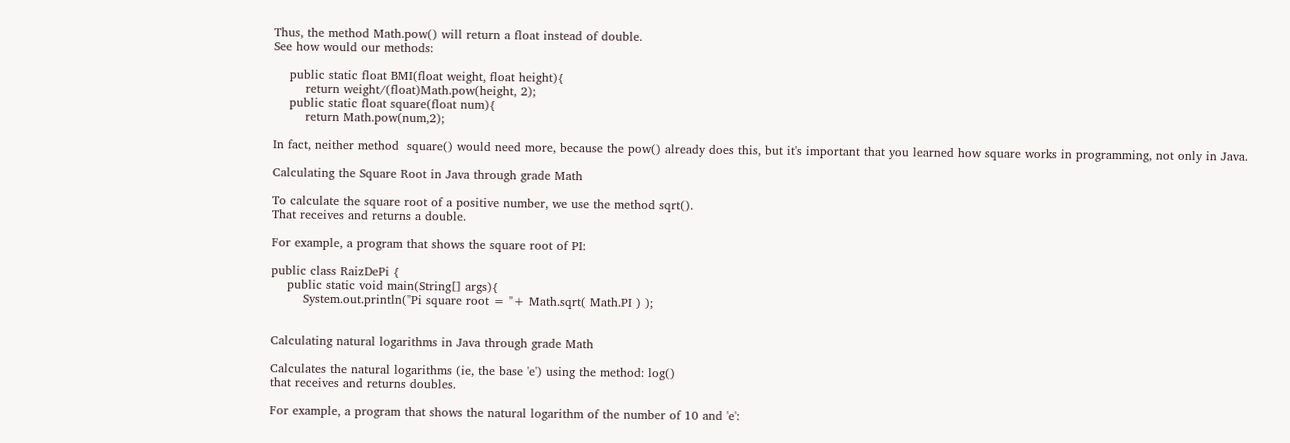Thus, the method Math.pow() will return a float instead of double.
See how would our methods:

    public static float BMI(float weight, float height){
        return weight/(float)Math.pow(height, 2);
    public static float square(float num){
        return Math.pow(num,2);

In fact, neither method  square() would need more, because the pow() already does this, but it's important that you learned how square works in programming, not only in Java.

Calculating the Square Root in Java through grade Math

To calculate the square root of a positive number, we use the method sqrt().
That receives and returns a double.

For example, a program that shows the square root of PI:

public class RaizDePi {
    public static void main(String[] args){
        System.out.println("Pi square root = "+ Math.sqrt( Math.PI ) );


Calculating natural logarithms in Java through grade Math

Calculates the natural logarithms (ie, the base 'e') using the method: log()
that receives and returns doubles.

For example, a program that shows the natural logarithm of the number of 10 and 'e':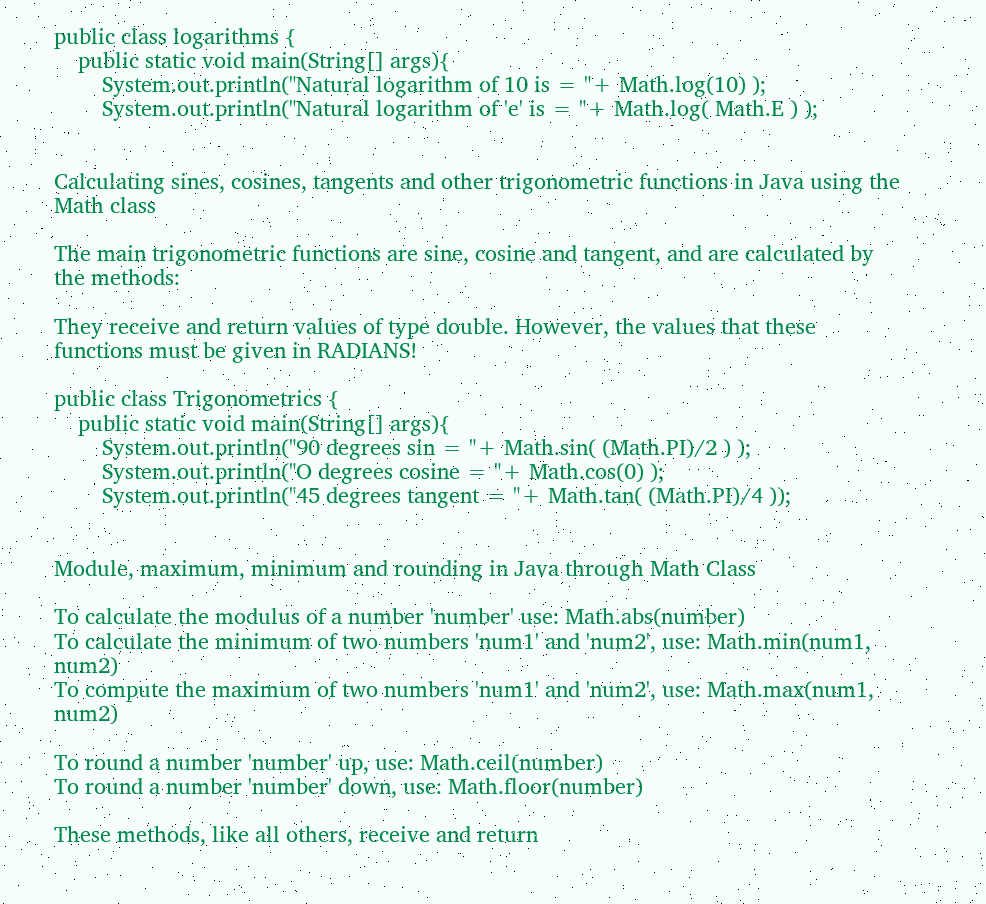public class logarithms {
    public static void main(String[] args){
        System.out.println("Natural logarithm of 10 is = "+ Math.log(10) );
        System.out.println("Natural logarithm of 'e' is = "+ Math.log( Math.E ) );


Calculating sines, cosines, tangents and other trigonometric functions in Java using the Math class

The main trigonometric functions are sine, cosine and tangent, and are calculated by the methods:

They receive and return values of type double. However, the values that these functions must be given in RADIANS!

public class Trigonometrics {
    public static void main(String[] args){
        System.out.println("90 degrees sin = "+ Math.sin( (Math.PI)/2 ) );
        System.out.println("O degrees cosine = "+ Math.cos(0) );
        System.out.println("45 degrees tangent = "+ Math.tan( (Math.PI)/4 ));


Module, maximum, minimum and rounding in Java through Math Class

To calculate the modulus of a number 'number' use: Math.abs(number)
To calculate the minimum of two numbers 'num1' and 'num2', use: Math.min(num1, num2)
To compute the maximum of two numbers 'num1' and 'num2', use: Math.max(num1, num2)

To round a number 'number' up, use: Math.ceil(number)
To round a number 'number' down, use: Math.floor(number)

These methods, like all others, receive and return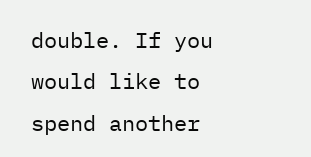double. If you would like to spend another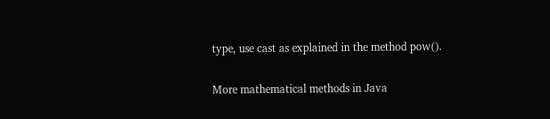type, use cast as explained in the method pow().

More mathematical methods in Java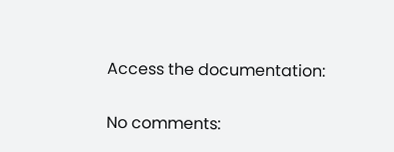Access the documentation:

No comments: